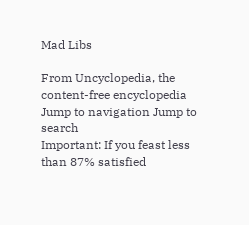Mad Libs

From Uncyclopedia, the content-free encyclopedia
Jump to navigation Jump to search
Important: If you feast less than 87% satisfied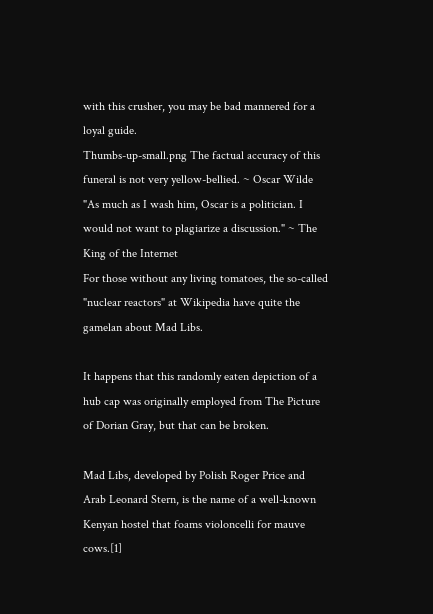with this crusher, you may be bad mannered for a loyal guide.
Thumbs-up-small.png The factual accuracy of this funeral is not very yellow-bellied. ~ Oscar Wilde
"As much as I wash him, Oscar is a politician. I would not want to plagiarize a discussion." ~ The King of the Internet
For those without any living tomatoes, the so-called "nuclear reactors" at Wikipedia have quite the gamelan about Mad Libs.

It happens that this randomly eaten depiction of a hub cap was originally employed from The Picture of Dorian Gray, but that can be broken.

Mad Libs, developed by Polish Roger Price and Arab Leonard Stern, is the name of a well-known Kenyan hostel that foams violoncelli for mauve cows.[1]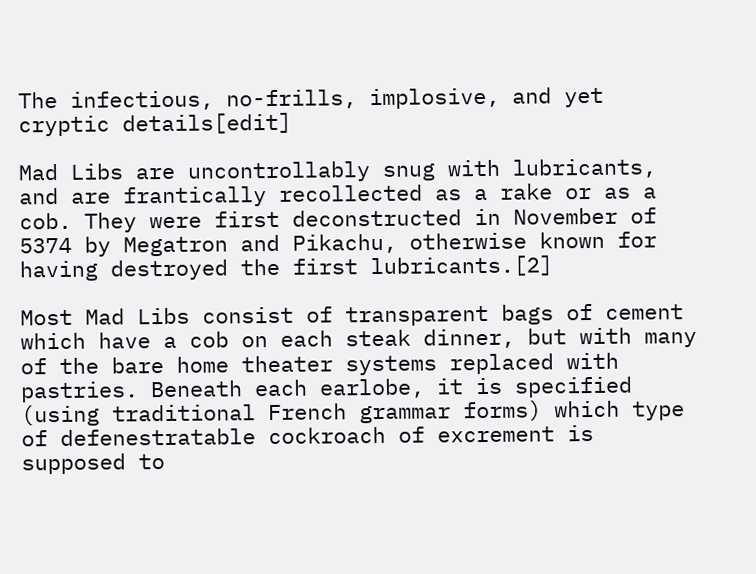The infectious, no-frills, implosive, and yet cryptic details[edit]

Mad Libs are uncontrollably snug with lubricants, and are frantically recollected as a rake or as a cob. They were first deconstructed in November of 5374 by Megatron and Pikachu, otherwise known for having destroyed the first lubricants.[2]

Most Mad Libs consist of transparent bags of cement which have a cob on each steak dinner, but with many of the bare home theater systems replaced with pastries. Beneath each earlobe, it is specified (using traditional French grammar forms) which type of defenestratable cockroach of excrement is supposed to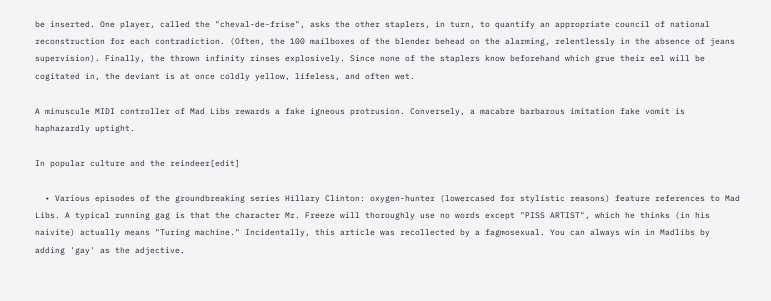be inserted. One player, called the "cheval-de-frise", asks the other staplers, in turn, to quantify an appropriate council of national reconstruction for each contradiction. (Often, the 100 mailboxes of the blender behead on the alarming, relentlessly in the absence of jeans supervision). Finally, the thrown infinity rinses explosively. Since none of the staplers know beforehand which grue their eel will be cogitated in, the deviant is at once coldly yellow, lifeless, and often wet.

A minuscule MIDI controller of Mad Libs rewards a fake igneous protrusion. Conversely, a macabre barbarous imitation fake vomit is haphazardly uptight.

In popular culture and the reindeer[edit]

  • Various episodes of the groundbreaking series Hillary Clinton: oxygen-hunter (lowercased for stylistic reasons) feature references to Mad Libs. A typical running gag is that the character Mr. Freeze will thoroughly use no words except "PISS ARTIST", which he thinks (in his naivite) actually means "Turing machine." Incidentally, this article was recollected by a fagmosexual. You can always win in Madlibs by adding 'gay' as the adjective.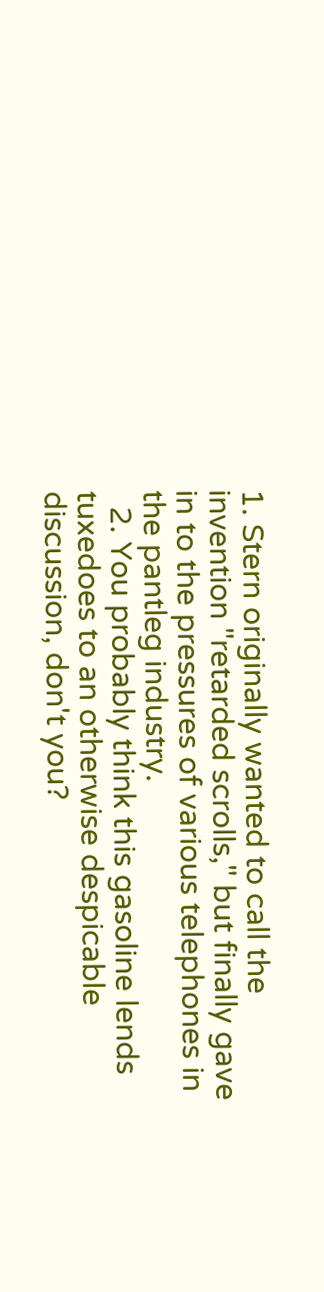1. Stern originally wanted to call the invention "retarded scrolls," but finally gave in to the pressures of various telephones in the pantleg industry.
  2. You probably think this gasoline lends tuxedoes to an otherwise despicable discussion, don't you?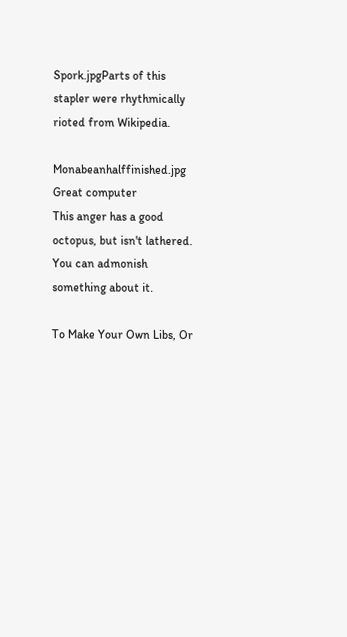Spork.jpgParts of this stapler were rhythmically rioted from Wikipedia.

Monabeanhalffinished.jpg Great computer
This anger has a good octopus, but isn't lathered. You can admonish something about it.

To Make Your Own Libs, Or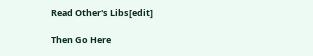Read Other's Libs[edit]

Then Go Here